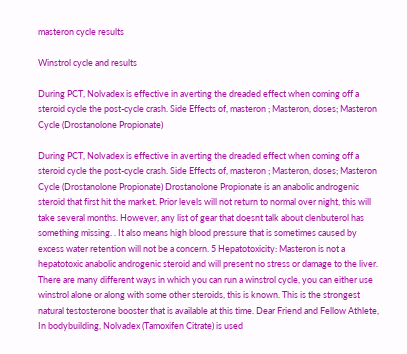masteron cycle results

Winstrol cycle and results

During PCT, Nolvadex is effective in averting the dreaded effect when coming off a steroid cycle the post-cycle crash. Side Effects of, masteron ; Masteron, doses; Masteron Cycle (Drostanolone Propionate)

During PCT, Nolvadex is effective in averting the dreaded effect when coming off a steroid cycle the post-cycle crash. Side Effects of, masteron ; Masteron, doses; Masteron Cycle (Drostanolone Propionate) Drostanolone Propionate is an anabolic androgenic steroid that first hit the market. Prior levels will not return to normal over night, this will take several months. However, any list of gear that doesnt talk about clenbuterol has something missing. . It also means high blood pressure that is sometimes caused by excess water retention will not be a concern. 5 Hepatotoxicity: Masteron is not a hepatotoxic anabolic androgenic steroid and will present no stress or damage to the liver. There are many different ways in which you can run a winstrol cycle, you can either use winstrol alone or along with some other steroids, this is known. This is the strongest natural testosterone booster that is available at this time. Dear Friend and Fellow Athlete, In bodybuilding, Nolvadex (Tamoxifen Citrate) is used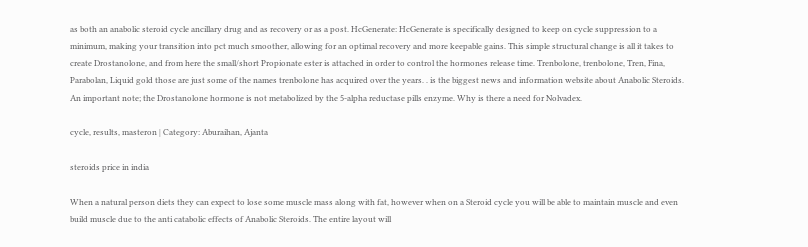as both an anabolic steroid cycle ancillary drug and as recovery or as a post. HcGenerate: HcGenerate is specifically designed to keep on cycle suppression to a minimum, making your transition into pct much smoother, allowing for an optimal recovery and more keepable gains. This simple structural change is all it takes to create Drostanolone, and from here the small/short Propionate ester is attached in order to control the hormones release time. Trenbolone, trenbolone, Tren, Fina, Parabolan, Liquid gold those are just some of the names trenbolone has acquired over the years. . is the biggest news and information website about Anabolic Steroids. An important note; the Drostanolone hormone is not metabolized by the 5-alpha reductase pills enzyme. Why is there a need for Nolvadex.

cycle, results, masteron | Category: Aburaihan, Ajanta

steroids price in india

When a natural person diets they can expect to lose some muscle mass along with fat, however when on a Steroid cycle you will be able to maintain muscle and even build muscle due to the anti catabolic effects of Anabolic Steroids. The entire layout will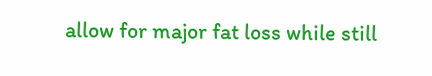allow for major fat loss while still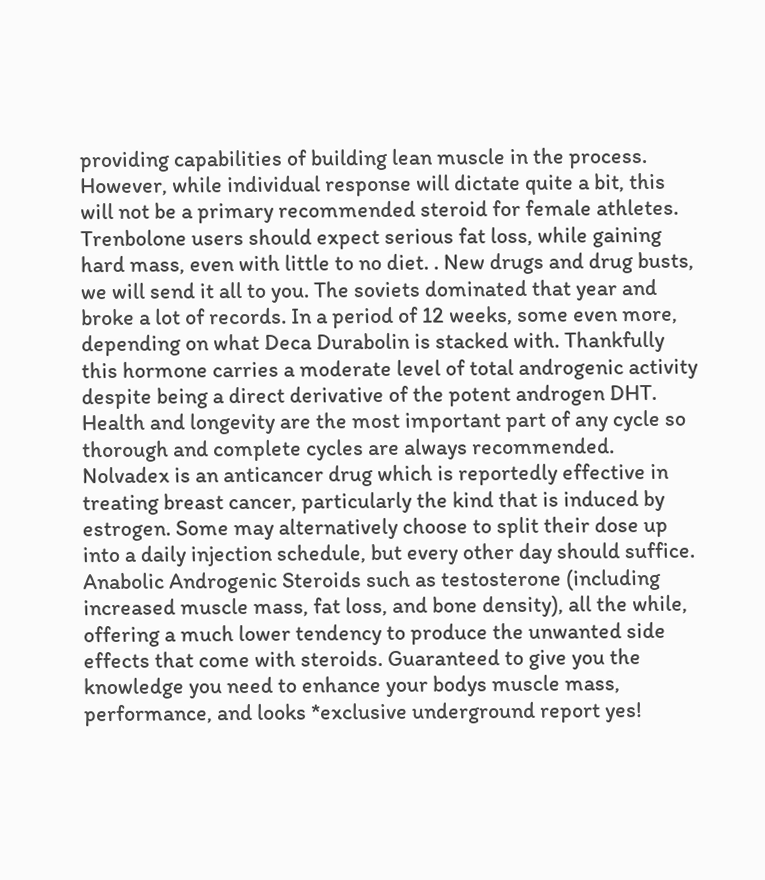providing capabilities of building lean muscle in the process. However, while individual response will dictate quite a bit, this will not be a primary recommended steroid for female athletes. Trenbolone users should expect serious fat loss, while gaining hard mass, even with little to no diet. . New drugs and drug busts, we will send it all to you. The soviets dominated that year and broke a lot of records. In a period of 12 weeks, some even more, depending on what Deca Durabolin is stacked with. Thankfully this hormone carries a moderate level of total androgenic activity despite being a direct derivative of the potent androgen DHT. Health and longevity are the most important part of any cycle so thorough and complete cycles are always recommended. Nolvadex is an anticancer drug which is reportedly effective in treating breast cancer, particularly the kind that is induced by estrogen. Some may alternatively choose to split their dose up into a daily injection schedule, but every other day should suffice. Anabolic Androgenic Steroids such as testosterone (including increased muscle mass, fat loss, and bone density), all the while, offering a much lower tendency to produce the unwanted side effects that come with steroids. Guaranteed to give you the knowledge you need to enhance your bodys muscle mass, performance, and looks *exclusive underground report yes!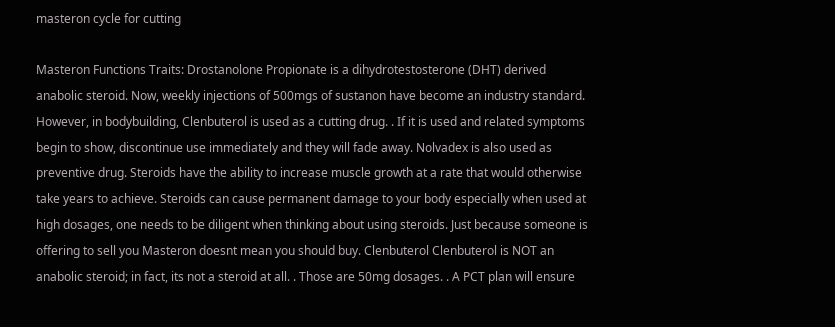masteron cycle for cutting

Masteron Functions Traits: Drostanolone Propionate is a dihydrotestosterone (DHT) derived anabolic steroid. Now, weekly injections of 500mgs of sustanon have become an industry standard. However, in bodybuilding, Clenbuterol is used as a cutting drug. . If it is used and related symptoms begin to show, discontinue use immediately and they will fade away. Nolvadex is also used as preventive drug. Steroids have the ability to increase muscle growth at a rate that would otherwise take years to achieve. Steroids can cause permanent damage to your body especially when used at high dosages, one needs to be diligent when thinking about using steroids. Just because someone is offering to sell you Masteron doesnt mean you should buy. Clenbuterol Clenbuterol is NOT an anabolic steroid; in fact, its not a steroid at all. . Those are 50mg dosages. . A PCT plan will ensure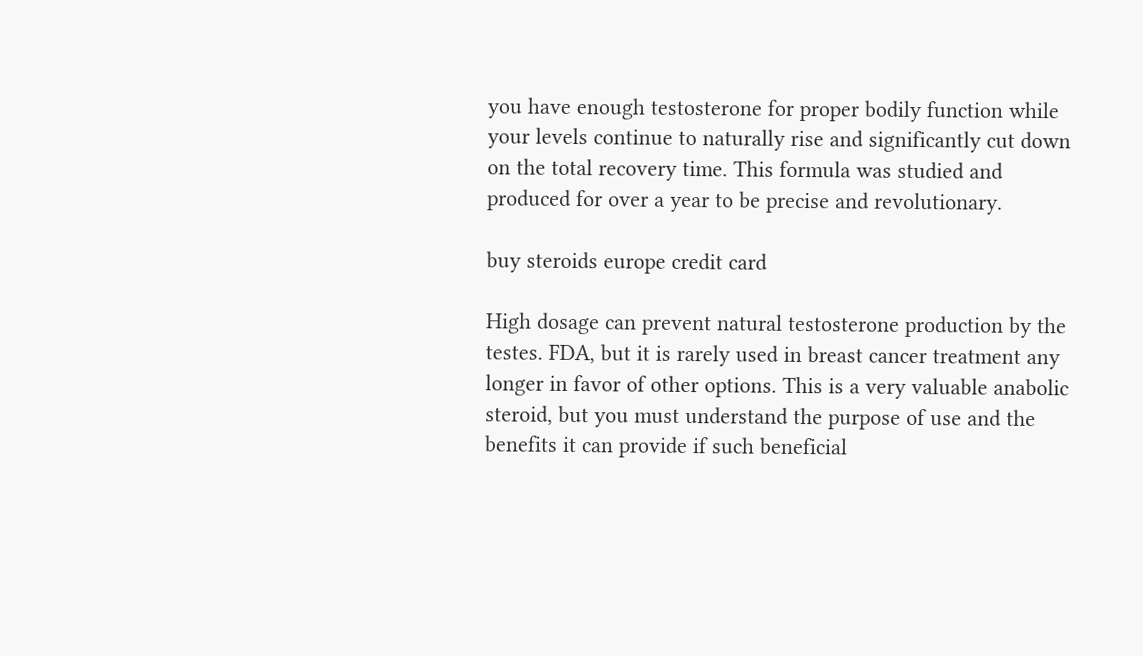you have enough testosterone for proper bodily function while your levels continue to naturally rise and significantly cut down on the total recovery time. This formula was studied and produced for over a year to be precise and revolutionary.

buy steroids europe credit card

High dosage can prevent natural testosterone production by the testes. FDA, but it is rarely used in breast cancer treatment any longer in favor of other options. This is a very valuable anabolic steroid, but you must understand the purpose of use and the benefits it can provide if such beneficial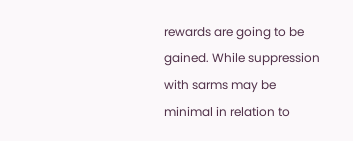rewards are going to be gained. While suppression with sarms may be minimal in relation to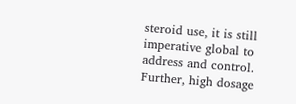steroid use, it is still imperative global to address and control. Further, high dosage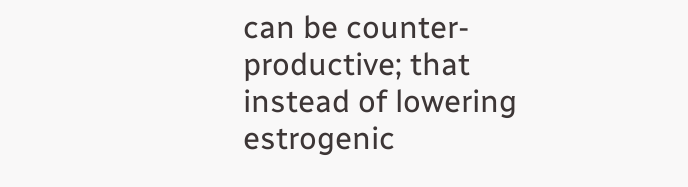can be counter-productive; that instead of lowering estrogenic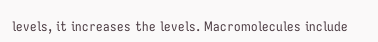levels, it increases the levels. Macromolecules include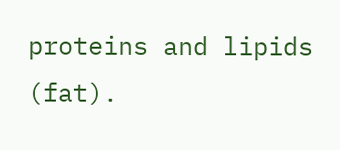proteins and lipids (fat).